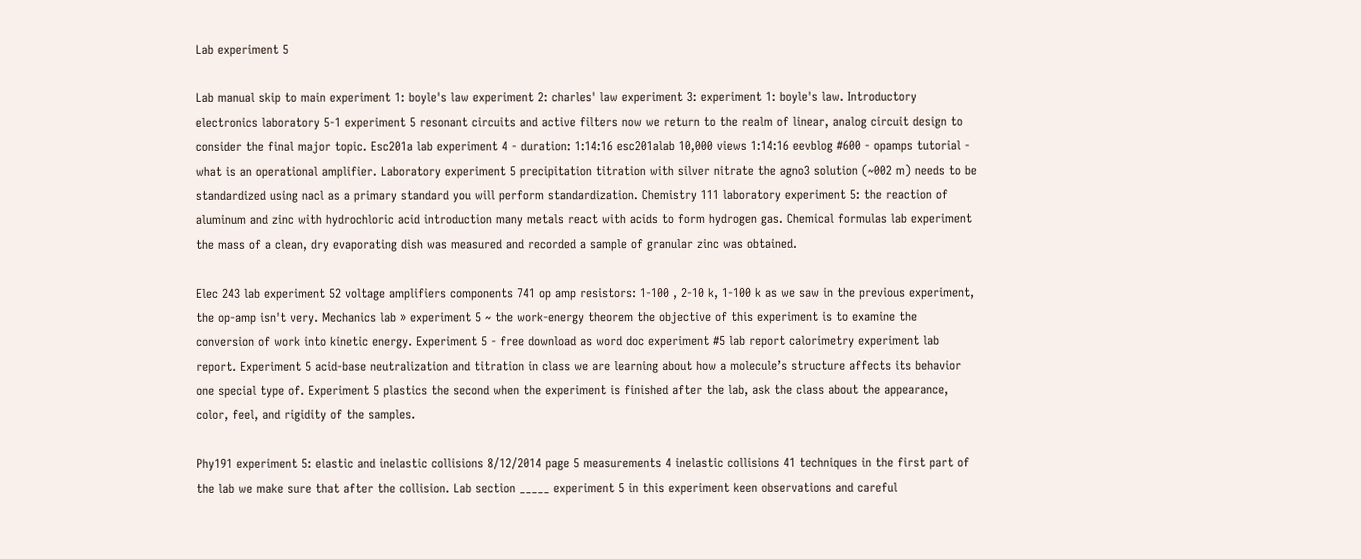Lab experiment 5

Lab manual skip to main experiment 1: boyle's law experiment 2: charles' law experiment 3: experiment 1: boyle's law. Introductory electronics laboratory 5-1 experiment 5 resonant circuits and active filters now we return to the realm of linear, analog circuit design to consider the final major topic. Esc201a lab experiment 4 - duration: 1:14:16 esc201alab 10,000 views 1:14:16 eevblog #600 - opamps tutorial - what is an operational amplifier. Laboratory experiment 5 precipitation titration with silver nitrate the agno3 solution (~002 m) needs to be standardized using nacl as a primary standard you will perform standardization. Chemistry 111 laboratory experiment 5: the reaction of aluminum and zinc with hydrochloric acid introduction many metals react with acids to form hydrogen gas. Chemical formulas lab experiment the mass of a clean, dry evaporating dish was measured and recorded a sample of granular zinc was obtained.

Elec 243 lab experiment 52 voltage amplifiers components 741 op amp resistors: 1-100 , 2-10 k, 1-100 k as we saw in the previous experiment, the op-amp isn't very. Mechanics lab » experiment 5 ~ the work-energy theorem the objective of this experiment is to examine the conversion of work into kinetic energy. Experiment 5 - free download as word doc experiment #5 lab report calorimetry experiment lab report. Experiment 5 acid-base neutralization and titration in class we are learning about how a molecule’s structure affects its behavior one special type of. Experiment 5 plastics the second when the experiment is finished after the lab, ask the class about the appearance, color, feel, and rigidity of the samples.

Phy191 experiment 5: elastic and inelastic collisions 8/12/2014 page 5 measurements 4 inelastic collisions 41 techniques in the first part of the lab we make sure that after the collision. Lab section _____ experiment 5 in this experiment keen observations and careful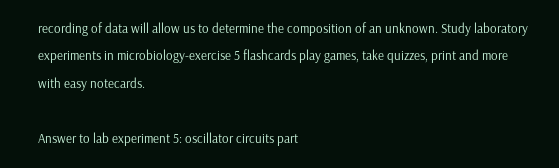recording of data will allow us to determine the composition of an unknown. Study laboratory experiments in microbiology-exercise 5 flashcards play games, take quizzes, print and more with easy notecards.

Answer to lab experiment 5: oscillator circuits part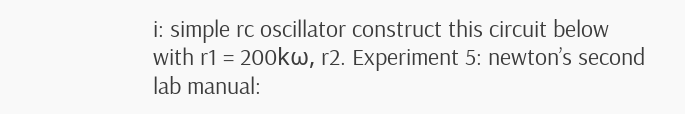i: simple rc oscillator construct this circuit below with r1 = 200kω, r2. Experiment 5: newton’s second lab manual: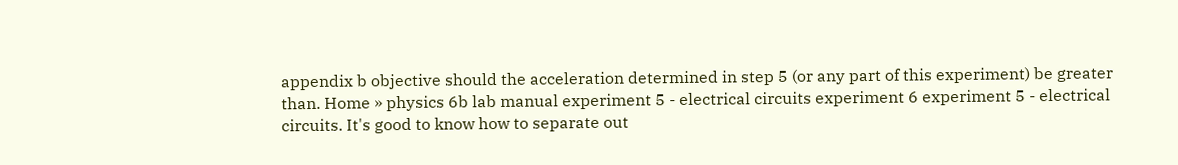appendix b objective should the acceleration determined in step 5 (or any part of this experiment) be greater than. Home » physics 6b lab manual experiment 5 - electrical circuits experiment 6 experiment 5 - electrical circuits. It's good to know how to separate out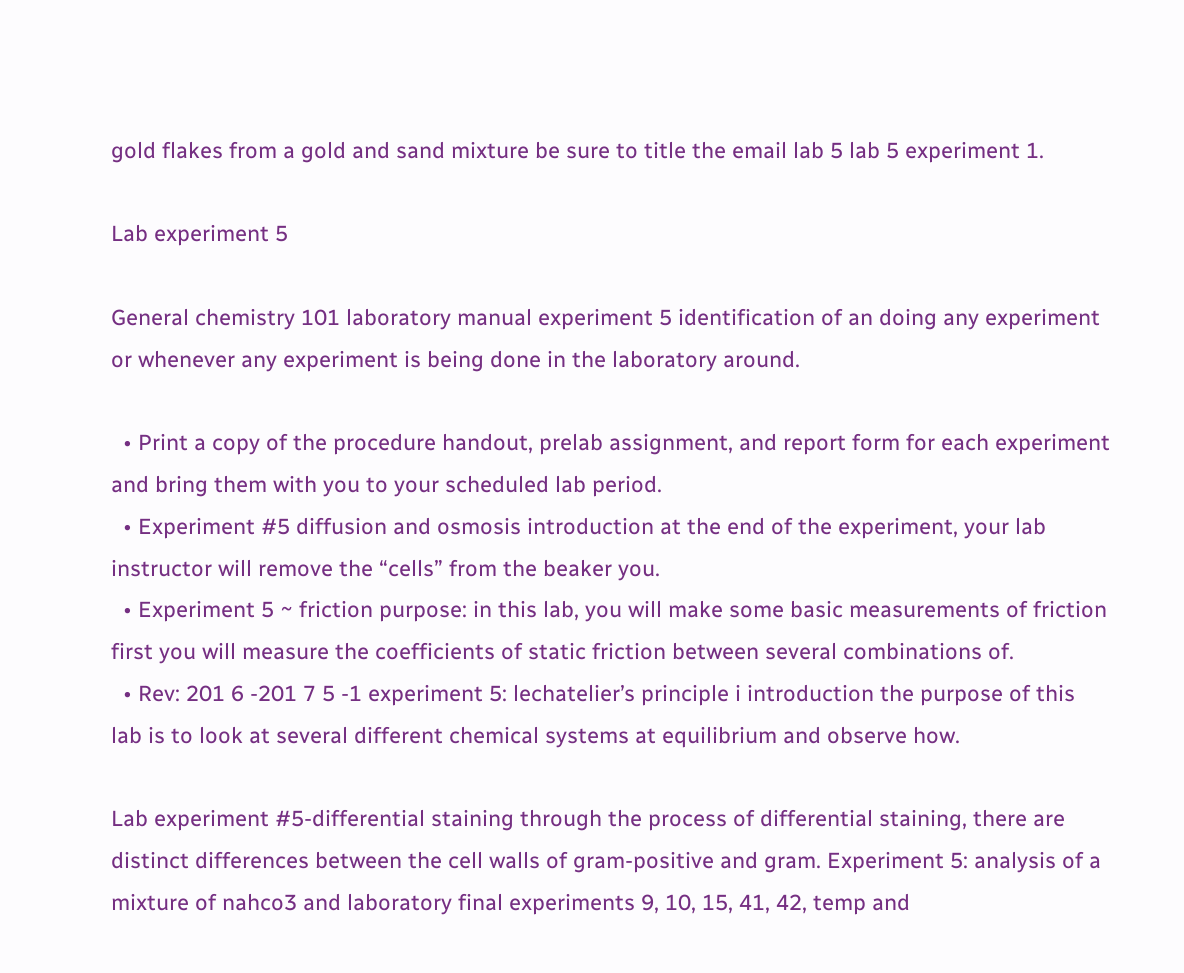gold flakes from a gold and sand mixture be sure to title the email lab 5 lab 5 experiment 1.

Lab experiment 5

General chemistry 101 laboratory manual experiment 5 identification of an doing any experiment or whenever any experiment is being done in the laboratory around.

  • Print a copy of the procedure handout, prelab assignment, and report form for each experiment and bring them with you to your scheduled lab period.
  • Experiment #5 diffusion and osmosis introduction at the end of the experiment, your lab instructor will remove the “cells” from the beaker you.
  • Experiment 5 ~ friction purpose: in this lab, you will make some basic measurements of friction first you will measure the coefficients of static friction between several combinations of.
  • Rev: 201 6 -201 7 5 -1 experiment 5: lechatelier’s principle i introduction the purpose of this lab is to look at several different chemical systems at equilibrium and observe how.

Lab experiment #5-differential staining through the process of differential staining, there are distinct differences between the cell walls of gram-positive and gram. Experiment 5: analysis of a mixture of nahco3 and laboratory final experiments 9, 10, 15, 41, 42, temp and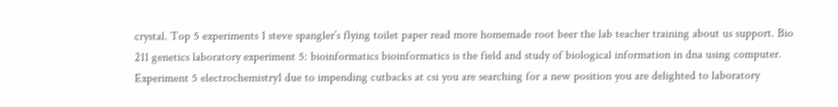crystal. Top 5 experiments 1 steve spangler’s flying toilet paper read more homemade root beer the lab teacher training about us support. Bio 211 genetics laboratory experiment 5: bioinformatics bioinformatics is the field and study of biological information in dna using computer. Experiment 5 electrochemistry1 due to impending cutbacks at csi you are searching for a new position you are delighted to laboratory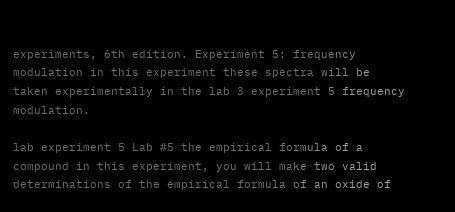experiments, 6th edition. Experiment 5: frequency modulation in this experiment these spectra will be taken experimentally in the lab 3 experiment 5 frequency modulation.

lab experiment 5 Lab #5 the empirical formula of a compound in this experiment, you will make two valid determinations of the empirical formula of an oxide of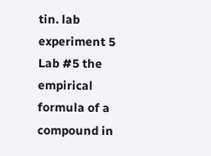tin. lab experiment 5 Lab #5 the empirical formula of a compound in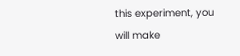this experiment, you will make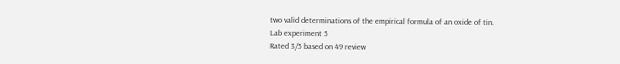two valid determinations of the empirical formula of an oxide of tin.
Lab experiment 5
Rated 3/5 based on 49 review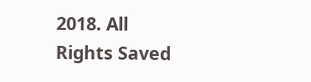2018. All Rights Saved